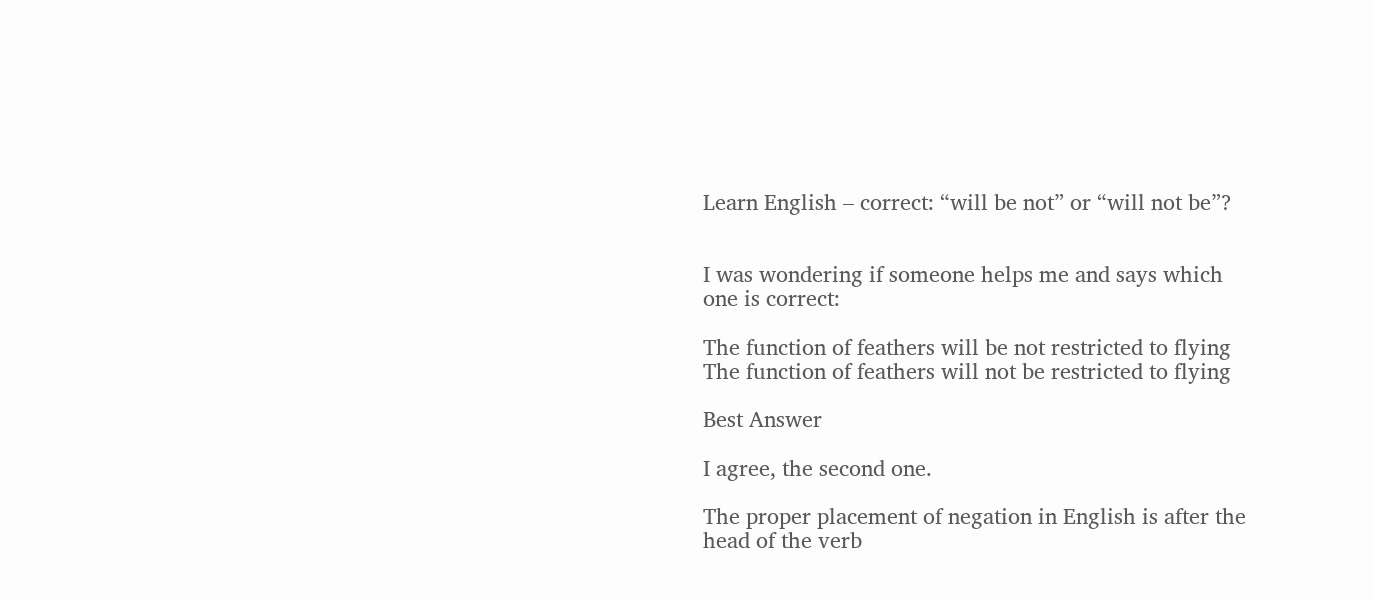Learn English – correct: “will be not” or “will not be”?


I was wondering if someone helps me and says which one is correct:

The function of feathers will be not restricted to flying
The function of feathers will not be restricted to flying

Best Answer

I agree, the second one.

The proper placement of negation in English is after the head of the verb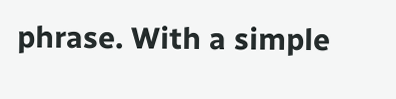phrase. With a simple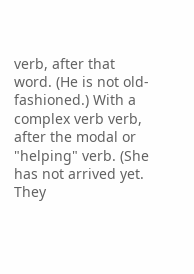verb, after that word. (He is not old-fashioned.) With a complex verb verb, after the modal or "helping" verb. (She has not arrived yet. They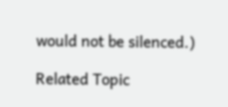would not be silenced.)

Related Topic